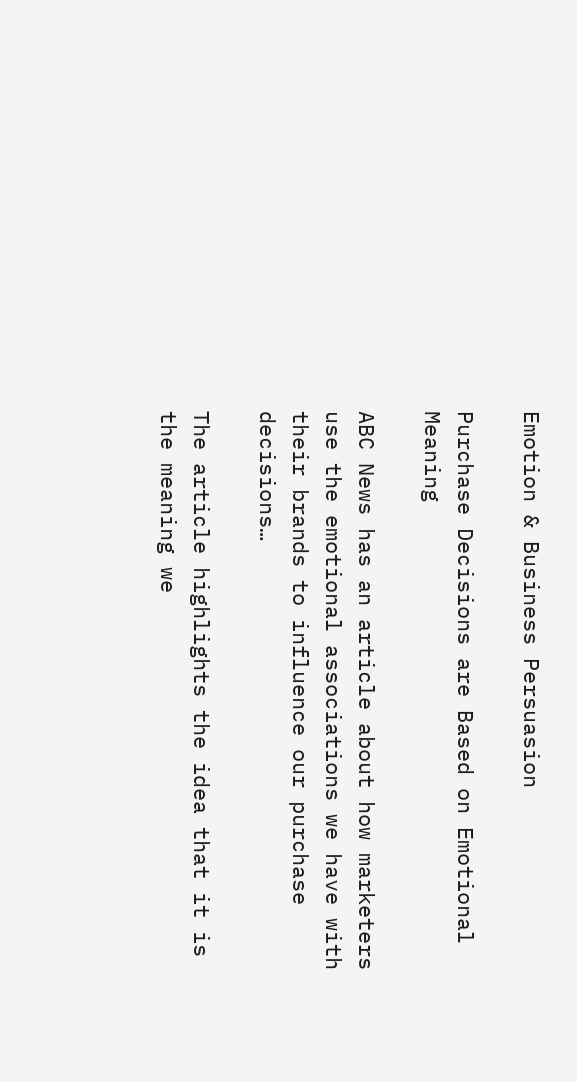Emotion & Business Persuasion

Purchase Decisions are Based on Emotional Meaning

ABC News has an article about how marketers use the emotional associations we have with their brands to influence our purchase decisions…

The article highlights the idea that it is the meaning we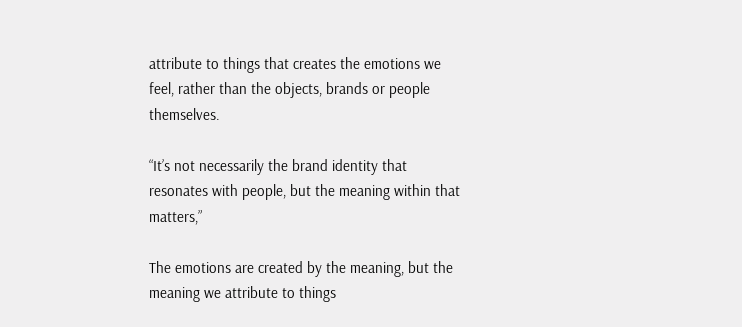attribute to things that creates the emotions we feel, rather than the objects, brands or people themselves.

“It’s not necessarily the brand identity that resonates with people, but the meaning within that matters,”

The emotions are created by the meaning, but the meaning we attribute to things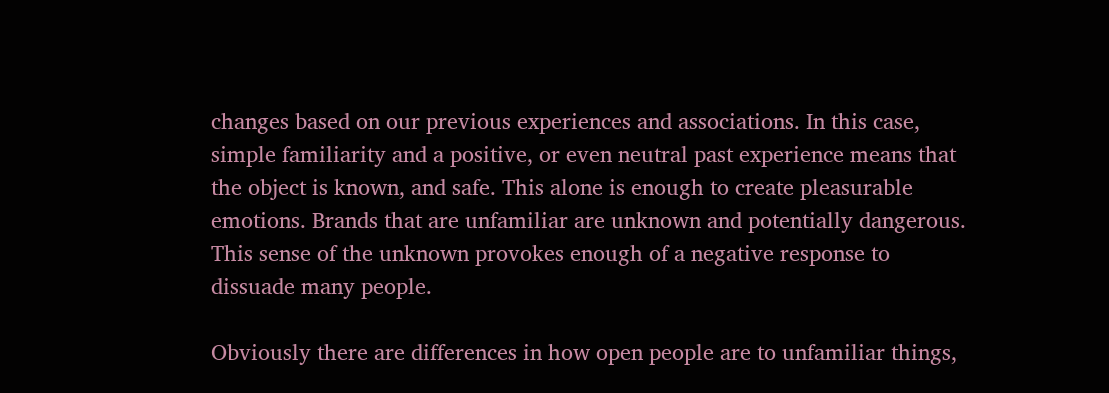changes based on our previous experiences and associations. In this case, simple familiarity and a positive, or even neutral past experience means that the object is known, and safe. This alone is enough to create pleasurable emotions. Brands that are unfamiliar are unknown and potentially dangerous. This sense of the unknown provokes enough of a negative response to dissuade many people.

Obviously there are differences in how open people are to unfamiliar things,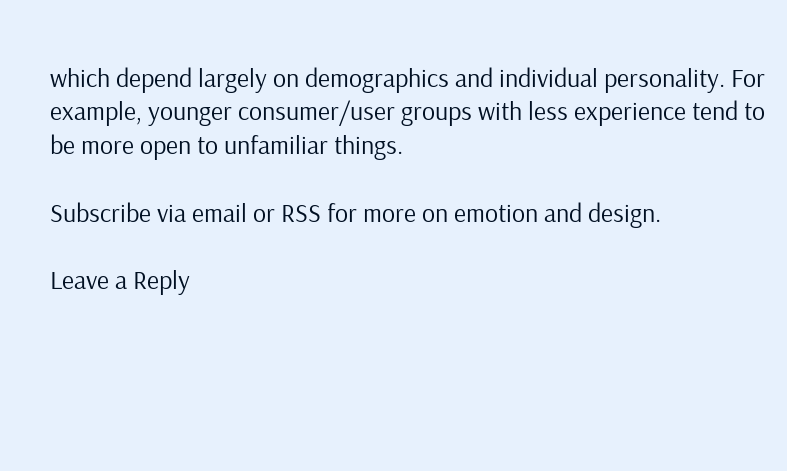which depend largely on demographics and individual personality. For example, younger consumer/user groups with less experience tend to be more open to unfamiliar things.

Subscribe via email or RSS for more on emotion and design.

Leave a Reply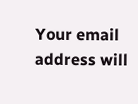Your email address will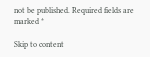not be published. Required fields are marked *

Skip to content